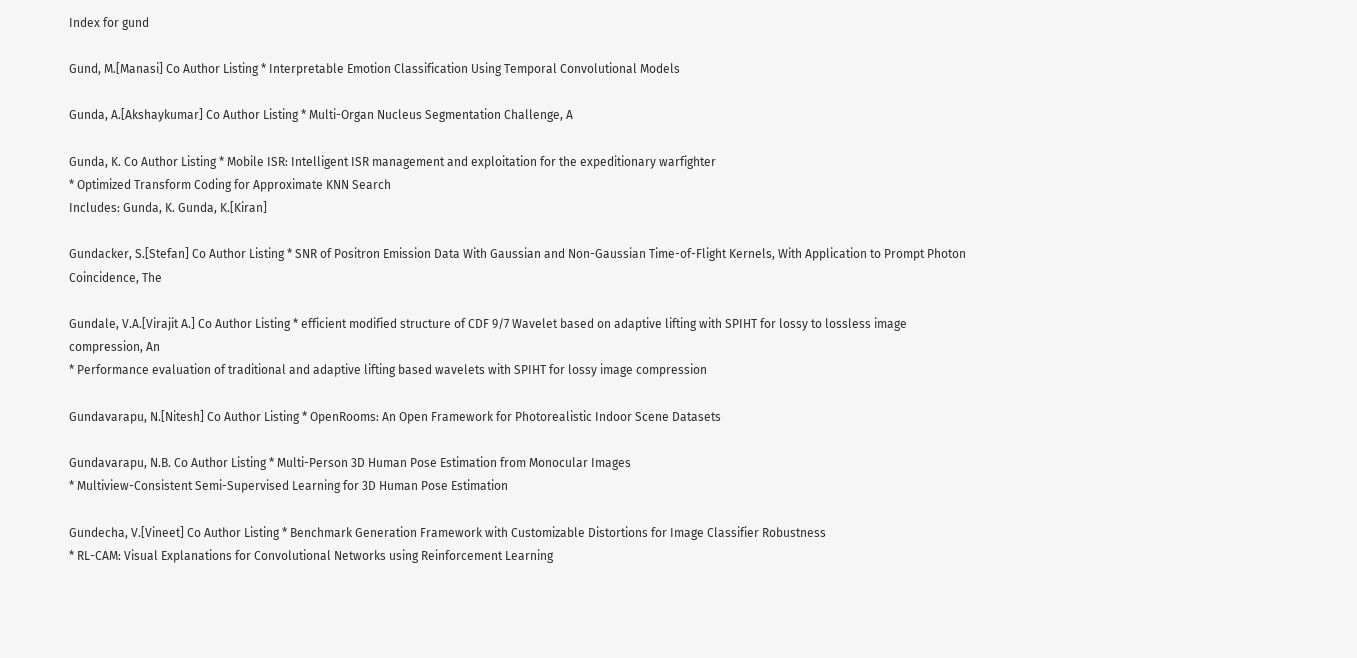Index for gund

Gund, M.[Manasi] Co Author Listing * Interpretable Emotion Classification Using Temporal Convolutional Models

Gunda, A.[Akshaykumar] Co Author Listing * Multi-Organ Nucleus Segmentation Challenge, A

Gunda, K. Co Author Listing * Mobile ISR: Intelligent ISR management and exploitation for the expeditionary warfighter
* Optimized Transform Coding for Approximate KNN Search
Includes: Gunda, K. Gunda, K.[Kiran]

Gundacker, S.[Stefan] Co Author Listing * SNR of Positron Emission Data With Gaussian and Non-Gaussian Time-of-Flight Kernels, With Application to Prompt Photon Coincidence, The

Gundale, V.A.[Virajit A.] Co Author Listing * efficient modified structure of CDF 9/7 Wavelet based on adaptive lifting with SPIHT for lossy to lossless image compression, An
* Performance evaluation of traditional and adaptive lifting based wavelets with SPIHT for lossy image compression

Gundavarapu, N.[Nitesh] Co Author Listing * OpenRooms: An Open Framework for Photorealistic Indoor Scene Datasets

Gundavarapu, N.B. Co Author Listing * Multi-Person 3D Human Pose Estimation from Monocular Images
* Multiview-Consistent Semi-Supervised Learning for 3D Human Pose Estimation

Gundecha, V.[Vineet] Co Author Listing * Benchmark Generation Framework with Customizable Distortions for Image Classifier Robustness
* RL-CAM: Visual Explanations for Convolutional Networks using Reinforcement Learning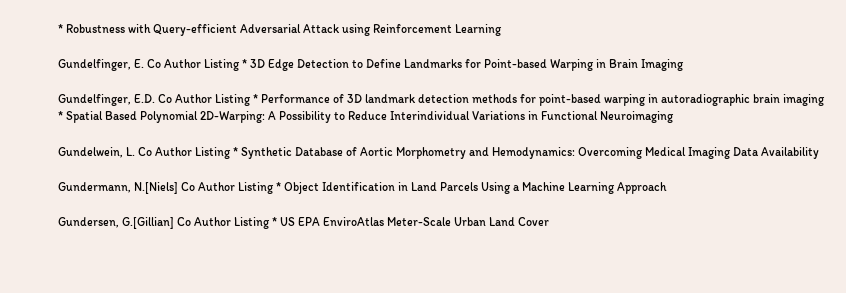* Robustness with Query-efficient Adversarial Attack using Reinforcement Learning

Gundelfinger, E. Co Author Listing * 3D Edge Detection to Define Landmarks for Point-based Warping in Brain Imaging

Gundelfinger, E.D. Co Author Listing * Performance of 3D landmark detection methods for point-based warping in autoradiographic brain imaging
* Spatial Based Polynomial 2D-Warping: A Possibility to Reduce Interindividual Variations in Functional Neuroimaging

Gundelwein, L. Co Author Listing * Synthetic Database of Aortic Morphometry and Hemodynamics: Overcoming Medical Imaging Data Availability

Gundermann, N.[Niels] Co Author Listing * Object Identification in Land Parcels Using a Machine Learning Approach

Gundersen, G.[Gillian] Co Author Listing * US EPA EnviroAtlas Meter-Scale Urban Land Cover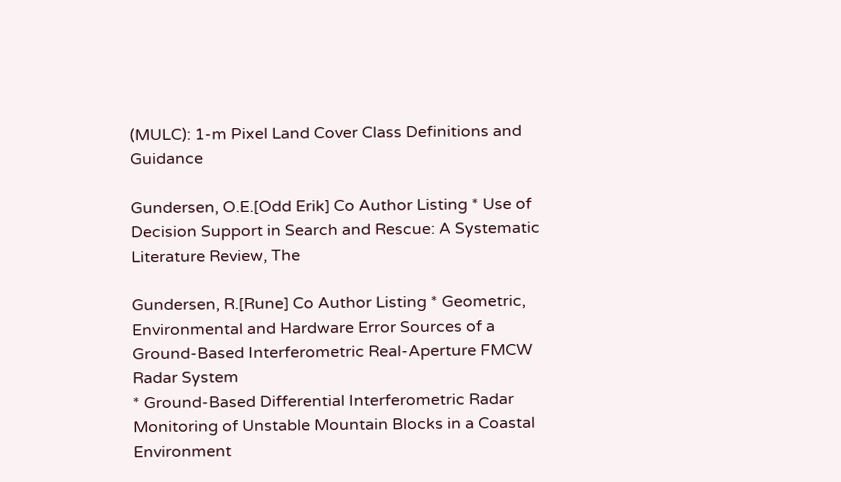(MULC): 1-m Pixel Land Cover Class Definitions and Guidance

Gundersen, O.E.[Odd Erik] Co Author Listing * Use of Decision Support in Search and Rescue: A Systematic Literature Review, The

Gundersen, R.[Rune] Co Author Listing * Geometric, Environmental and Hardware Error Sources of a Ground-Based Interferometric Real-Aperture FMCW Radar System
* Ground-Based Differential Interferometric Radar Monitoring of Unstable Mountain Blocks in a Coastal Environment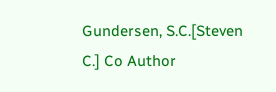Gundersen, S.C.[Steven C.] Co Author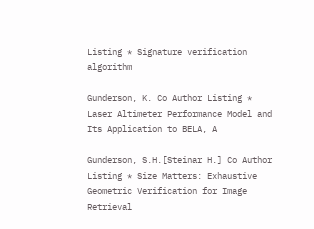Listing * Signature verification algorithm

Gunderson, K. Co Author Listing * Laser Altimeter Performance Model and Its Application to BELA, A

Gunderson, S.H.[Steinar H.] Co Author Listing * Size Matters: Exhaustive Geometric Verification for Image Retrieval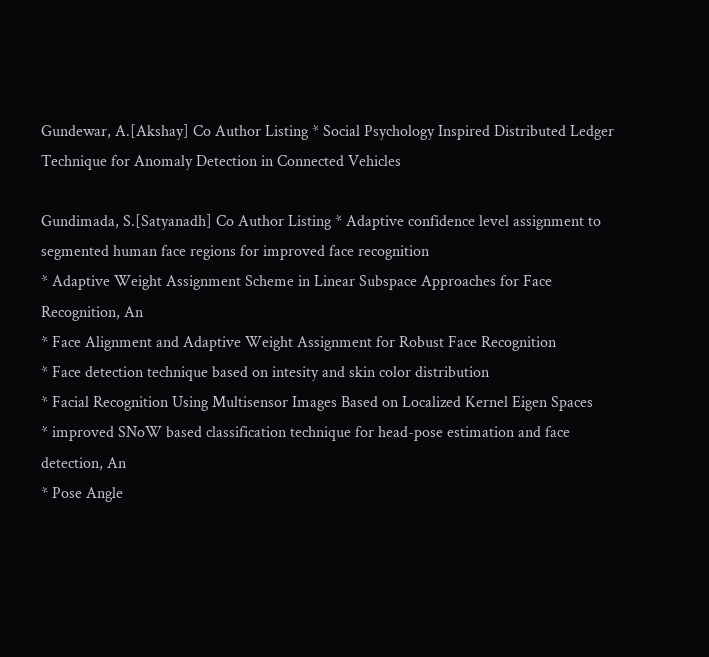Gundewar, A.[Akshay] Co Author Listing * Social Psychology Inspired Distributed Ledger Technique for Anomaly Detection in Connected Vehicles

Gundimada, S.[Satyanadh] Co Author Listing * Adaptive confidence level assignment to segmented human face regions for improved face recognition
* Adaptive Weight Assignment Scheme in Linear Subspace Approaches for Face Recognition, An
* Face Alignment and Adaptive Weight Assignment for Robust Face Recognition
* Face detection technique based on intesity and skin color distribution
* Facial Recognition Using Multisensor Images Based on Localized Kernel Eigen Spaces
* improved SNoW based classification technique for head-pose estimation and face detection, An
* Pose Angle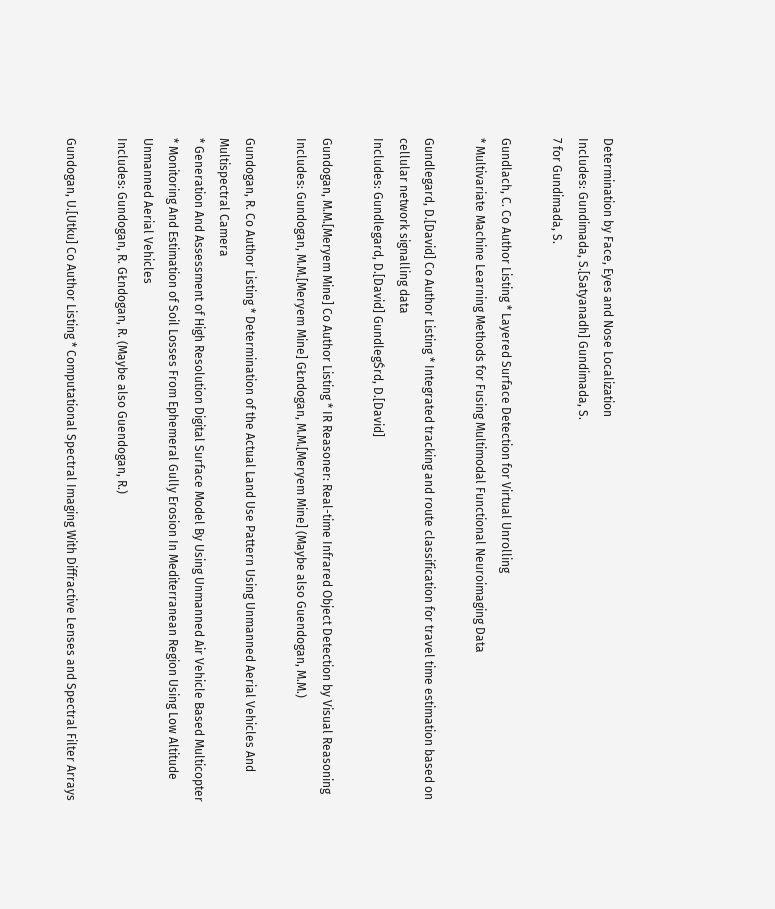Determination by Face, Eyes and Nose Localization
Includes: Gundimada, S.[Satyanadh] Gundimada, S.
7 for Gundimada, S.

Gundlach, C. Co Author Listing * Layered Surface Detection for Virtual Unrolling
* Multivariate Machine Learning Methods for Fusing Multimodal Functional Neuroimaging Data

Gundlegard, D.[David] Co Author Listing * Integrated tracking and route classification for travel time estimation based on cellular network signalling data
Includes: Gundlegard, D.[David] GundlegŚrd, D.[David]

Gundogan, M.M.[Meryem Mine] Co Author Listing * IR Reasoner: Real-time Infrared Object Detection by Visual Reasoning
Includes: Gundogan, M.M.[Meryem Mine] GŁndogan, M.M.[Meryem Mine] (Maybe also Guendogan, M.M.)

Gundogan, R. Co Author Listing * Determination of the Actual Land Use Pattern Using Unmanned Aerial Vehicles And Multispectral Camera
* Generation And Assessment of High Resolution Digital Surface Model By Using Unmanned Air Vehicle Based Multicopter
* Monitoring And Estimation of Soil Losses From Ephemeral Gully Erosion In Mediterranean Region Using Low Altitude Unmanned Aerial Vehicles
Includes: Gundogan, R. GŁndogan, R. (Maybe also Guendogan, R.)

Gundogan, U.[Utku] Co Author Listing * Computational Spectral Imaging With Diffractive Lenses and Spectral Filter Arrays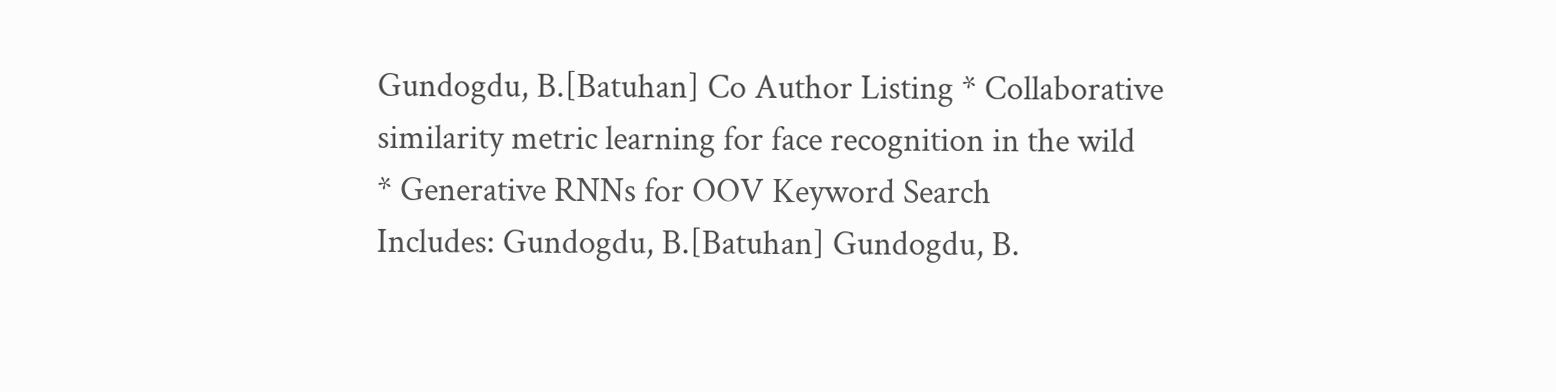Gundogdu, B.[Batuhan] Co Author Listing * Collaborative similarity metric learning for face recognition in the wild
* Generative RNNs for OOV Keyword Search
Includes: Gundogdu, B.[Batuhan] Gundogdu, B.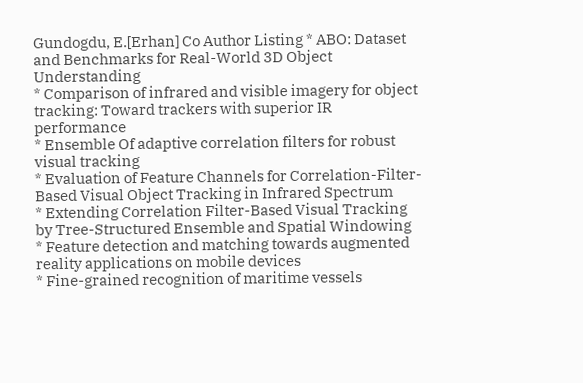Gundogdu, E.[Erhan] Co Author Listing * ABO: Dataset and Benchmarks for Real-World 3D Object Understanding
* Comparison of infrared and visible imagery for object tracking: Toward trackers with superior IR performance
* Ensemble Of adaptive correlation filters for robust visual tracking
* Evaluation of Feature Channels for Correlation-Filter-Based Visual Object Tracking in Infrared Spectrum
* Extending Correlation Filter-Based Visual Tracking by Tree-Structured Ensemble and Spatial Windowing
* Feature detection and matching towards augmented reality applications on mobile devices
* Fine-grained recognition of maritime vessels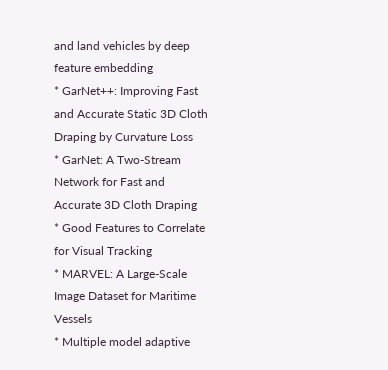and land vehicles by deep feature embedding
* GarNet++: Improving Fast and Accurate Static 3D Cloth Draping by Curvature Loss
* GarNet: A Two-Stream Network for Fast and Accurate 3D Cloth Draping
* Good Features to Correlate for Visual Tracking
* MARVEL: A Large-Scale Image Dataset for Maritime Vessels
* Multiple model adaptive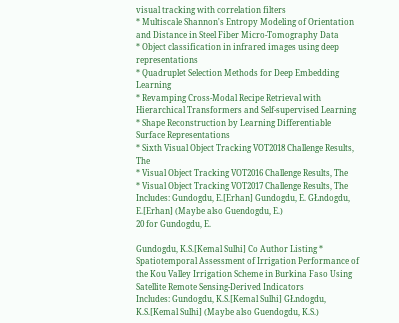visual tracking with correlation filters
* Multiscale Shannon's Entropy Modeling of Orientation and Distance in Steel Fiber Micro-Tomography Data
* Object classification in infrared images using deep representations
* Quadruplet Selection Methods for Deep Embedding Learning
* Revamping Cross-Modal Recipe Retrieval with Hierarchical Transformers and Self-supervised Learning
* Shape Reconstruction by Learning Differentiable Surface Representations
* Sixth Visual Object Tracking VOT2018 Challenge Results, The
* Visual Object Tracking VOT2016 Challenge Results, The
* Visual Object Tracking VOT2017 Challenge Results, The
Includes: Gundogdu, E.[Erhan] Gundogdu, E. GŁndogdu, E.[Erhan] (Maybe also Guendogdu, E.)
20 for Gundogdu, E.

Gundogdu, K.S.[Kemal Sulhi] Co Author Listing * Spatiotemporal Assessment of Irrigation Performance of the Kou Valley Irrigation Scheme in Burkina Faso Using Satellite Remote Sensing-Derived Indicators
Includes: Gundogdu, K.S.[Kemal Sulhi] GŁndogdu, K.S.[Kemal Sulhi] (Maybe also Guendogdu, K.S.)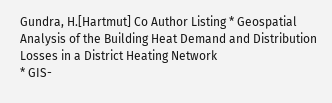Gundra, H.[Hartmut] Co Author Listing * Geospatial Analysis of the Building Heat Demand and Distribution Losses in a District Heating Network
* GIS-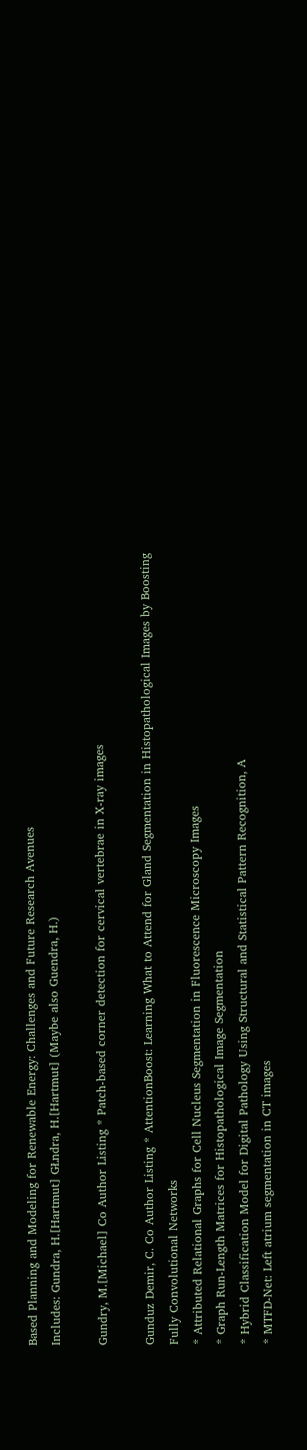Based Planning and Modeling for Renewable Energy: Challenges and Future Research Avenues
Includes: Gundra, H.[Hartmut] GŁndra, H.[Hartmut] (Maybe also Guendra, H.)

Gundry, M.[Michael] Co Author Listing * Patch-based corner detection for cervical vertebrae in X-ray images

Gunduz Demir, C. Co Author Listing * AttentionBoost: Learning What to Attend for Gland Segmentation in Histopathological Images by Boosting Fully Convolutional Networks
* Attributed Relational Graphs for Cell Nucleus Segmentation in Fluorescence Microscopy Images
* Graph Run-Length Matrices for Histopathological Image Segmentation
* Hybrid Classification Model for Digital Pathology Using Structural and Statistical Pattern Recognition, A
* MTFD-Net: Left atrium segmentation in CT images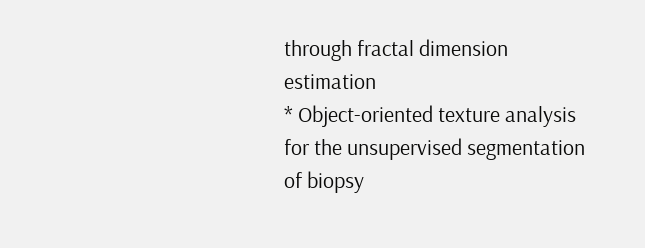through fractal dimension estimation
* Object-oriented texture analysis for the unsupervised segmentation of biopsy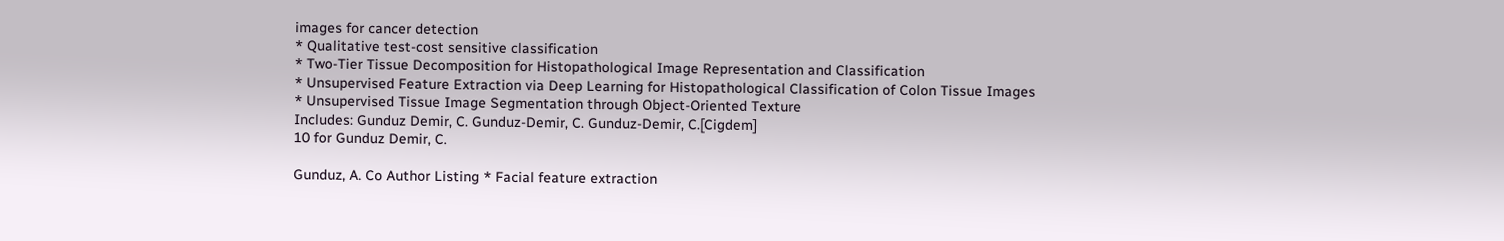images for cancer detection
* Qualitative test-cost sensitive classification
* Two-Tier Tissue Decomposition for Histopathological Image Representation and Classification
* Unsupervised Feature Extraction via Deep Learning for Histopathological Classification of Colon Tissue Images
* Unsupervised Tissue Image Segmentation through Object-Oriented Texture
Includes: Gunduz Demir, C. Gunduz-Demir, C. Gunduz-Demir, C.[Cigdem]
10 for Gunduz Demir, C.

Gunduz, A. Co Author Listing * Facial feature extraction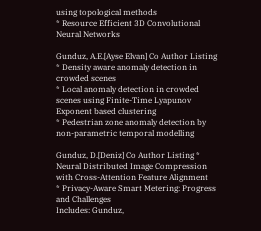using topological methods
* Resource Efficient 3D Convolutional Neural Networks

Gunduz, A.E.[Ayse Elvan] Co Author Listing * Density aware anomaly detection in crowded scenes
* Local anomaly detection in crowded scenes using Finite-Time Lyapunov Exponent based clustering
* Pedestrian zone anomaly detection by non-parametric temporal modelling

Gunduz, D.[Deniz] Co Author Listing * Neural Distributed Image Compression with Cross-Attention Feature Alignment
* Privacy-Aware Smart Metering: Progress and Challenges
Includes: Gunduz,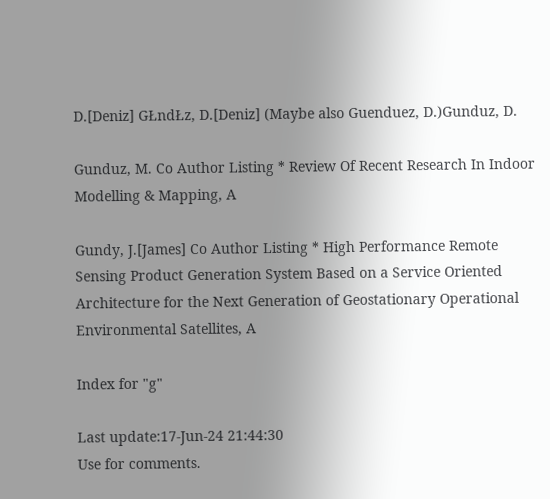D.[Deniz] GŁndŁz, D.[Deniz] (Maybe also Guenduez, D.)Gunduz, D.

Gunduz, M. Co Author Listing * Review Of Recent Research In Indoor Modelling & Mapping, A

Gundy, J.[James] Co Author Listing * High Performance Remote Sensing Product Generation System Based on a Service Oriented Architecture for the Next Generation of Geostationary Operational Environmental Satellites, A

Index for "g"

Last update:17-Jun-24 21:44:30
Use for comments.